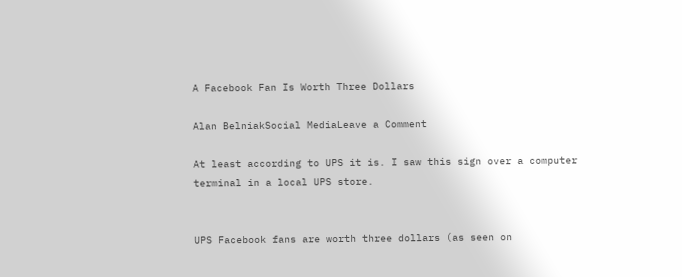A Facebook Fan Is Worth Three Dollars

Alan BelniakSocial MediaLeave a Comment

At least according to UPS it is. I saw this sign over a computer terminal in a local UPS store.


UPS Facebook fans are worth three dollars (as seen on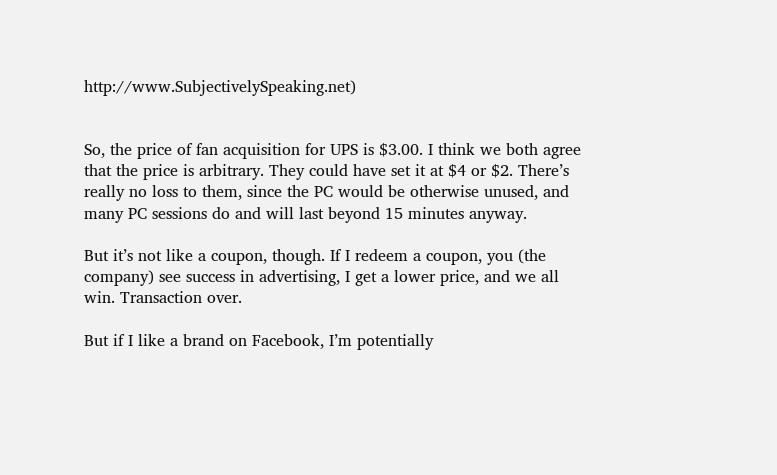http://www.SubjectivelySpeaking.net)


So, the price of fan acquisition for UPS is $3.00. I think we both agree that the price is arbitrary. They could have set it at $4 or $2. There’s really no loss to them, since the PC would be otherwise unused, and many PC sessions do and will last beyond 15 minutes anyway.

But it’s not like a coupon, though. If I redeem a coupon, you (the company) see success in advertising, I get a lower price, and we all win. Transaction over.

But if I like a brand on Facebook, I’m potentially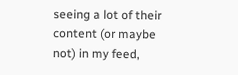seeing a lot of their content (or maybe not) in my feed,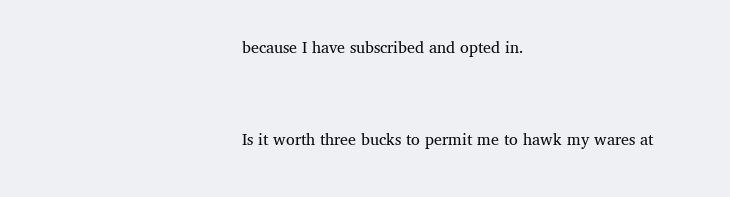because I have subscribed and opted in.


Is it worth three bucks to permit me to hawk my wares at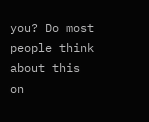you? Do most people think about this on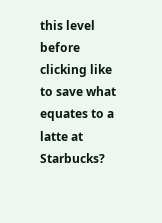this level before clicking like to save what equates to a latte at Starbucks?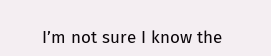I’m not sure I know the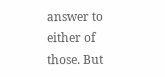answer to either of those. But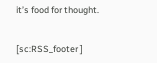it’s food for thought.


[sc:RSS_footer ]